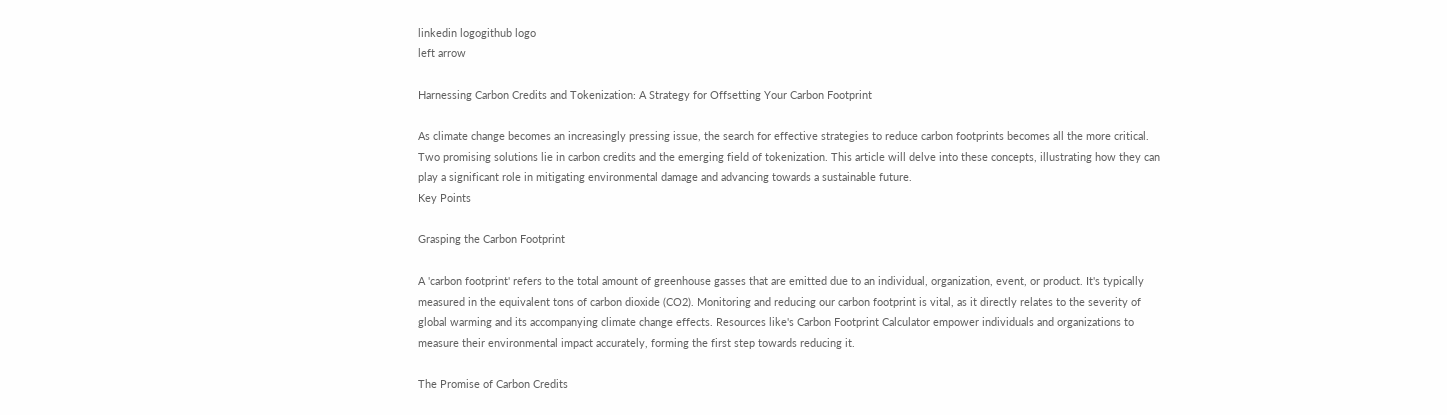linkedin logogithub logo
left arrow

Harnessing Carbon Credits and Tokenization: A Strategy for Offsetting Your Carbon Footprint

As climate change becomes an increasingly pressing issue, the search for effective strategies to reduce carbon footprints becomes all the more critical. Two promising solutions lie in carbon credits and the emerging field of tokenization. This article will delve into these concepts, illustrating how they can play a significant role in mitigating environmental damage and advancing towards a sustainable future.
Key Points

Grasping the Carbon Footprint

A 'carbon footprint' refers to the total amount of greenhouse gasses that are emitted due to an individual, organization, event, or product. It's typically measured in the equivalent tons of carbon dioxide (CO2). Monitoring and reducing our carbon footprint is vital, as it directly relates to the severity of global warming and its accompanying climate change effects. Resources like's Carbon Footprint Calculator empower individuals and organizations to measure their environmental impact accurately, forming the first step towards reducing it.

The Promise of Carbon Credits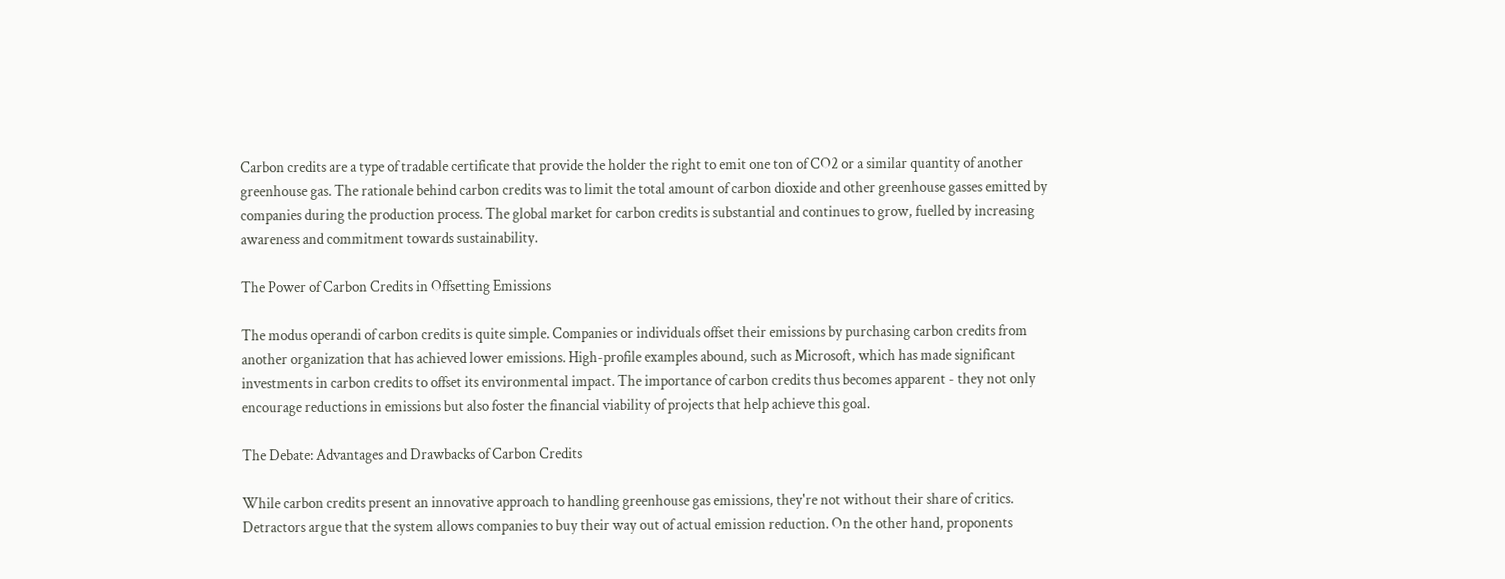Carbon credits are a type of tradable certificate that provide the holder the right to emit one ton of CO2 or a similar quantity of another greenhouse gas. The rationale behind carbon credits was to limit the total amount of carbon dioxide and other greenhouse gasses emitted by companies during the production process. The global market for carbon credits is substantial and continues to grow, fuelled by increasing awareness and commitment towards sustainability.

The Power of Carbon Credits in Offsetting Emissions

The modus operandi of carbon credits is quite simple. Companies or individuals offset their emissions by purchasing carbon credits from another organization that has achieved lower emissions. High-profile examples abound, such as Microsoft, which has made significant investments in carbon credits to offset its environmental impact. The importance of carbon credits thus becomes apparent - they not only encourage reductions in emissions but also foster the financial viability of projects that help achieve this goal.

The Debate: Advantages and Drawbacks of Carbon Credits

While carbon credits present an innovative approach to handling greenhouse gas emissions, they're not without their share of critics. Detractors argue that the system allows companies to buy their way out of actual emission reduction. On the other hand, proponents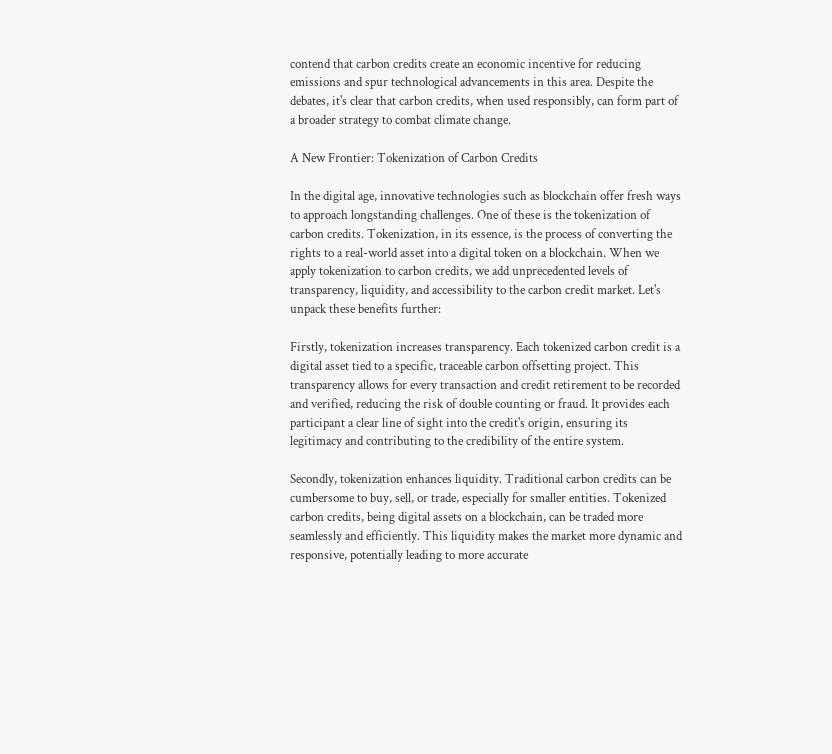contend that carbon credits create an economic incentive for reducing emissions and spur technological advancements in this area. Despite the debates, it's clear that carbon credits, when used responsibly, can form part of a broader strategy to combat climate change.

A New Frontier: Tokenization of Carbon Credits

In the digital age, innovative technologies such as blockchain offer fresh ways to approach longstanding challenges. One of these is the tokenization of carbon credits. Tokenization, in its essence, is the process of converting the rights to a real-world asset into a digital token on a blockchain. When we apply tokenization to carbon credits, we add unprecedented levels of transparency, liquidity, and accessibility to the carbon credit market. Let's unpack these benefits further:

Firstly, tokenization increases transparency. Each tokenized carbon credit is a digital asset tied to a specific, traceable carbon offsetting project. This transparency allows for every transaction and credit retirement to be recorded and verified, reducing the risk of double counting or fraud. It provides each participant a clear line of sight into the credit's origin, ensuring its legitimacy and contributing to the credibility of the entire system.

Secondly, tokenization enhances liquidity. Traditional carbon credits can be cumbersome to buy, sell, or trade, especially for smaller entities. Tokenized carbon credits, being digital assets on a blockchain, can be traded more seamlessly and efficiently. This liquidity makes the market more dynamic and responsive, potentially leading to more accurate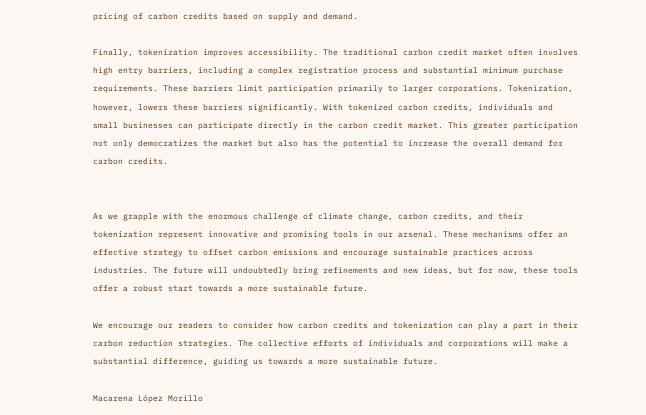pricing of carbon credits based on supply and demand.

Finally, tokenization improves accessibility. The traditional carbon credit market often involves high entry barriers, including a complex registration process and substantial minimum purchase requirements. These barriers limit participation primarily to larger corporations. Tokenization, however, lowers these barriers significantly. With tokenized carbon credits, individuals and small businesses can participate directly in the carbon credit market. This greater participation not only democratizes the market but also has the potential to increase the overall demand for carbon credits.


As we grapple with the enormous challenge of climate change, carbon credits, and their tokenization represent innovative and promising tools in our arsenal. These mechanisms offer an effective strategy to offset carbon emissions and encourage sustainable practices across industries. The future will undoubtedly bring refinements and new ideas, but for now, these tools offer a robust start towards a more sustainable future.

We encourage our readers to consider how carbon credits and tokenization can play a part in their carbon reduction strategies. The collective efforts of individuals and corporations will make a substantial difference, guiding us towards a more sustainable future.

Macarena López Morillo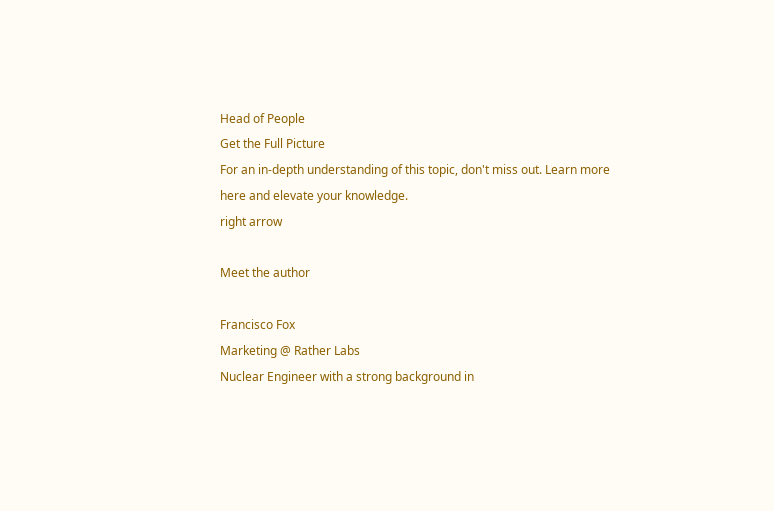Head of People
Get the Full Picture
For an in-depth understanding of this topic, don't miss out. Learn more here and elevate your knowledge.
right arrow

Meet the author

Francisco Fox
Marketing @ Rather Labs
Nuclear Engineer with a strong background in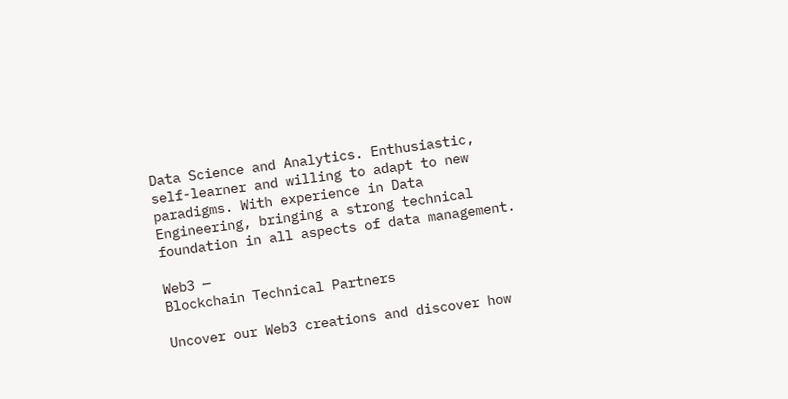Data Science and Analytics. Enthusiastic, self-learner and willing to adapt to new paradigms. With experience in Data Engineering, bringing a strong technical foundation in all aspects of data management.

Web3 —
Blockchain Technical Partners

Uncover our Web3 creations and discover how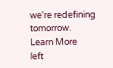we're redefining tomorrow.
Learn More
left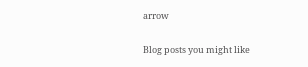arrow

Blog posts you might like